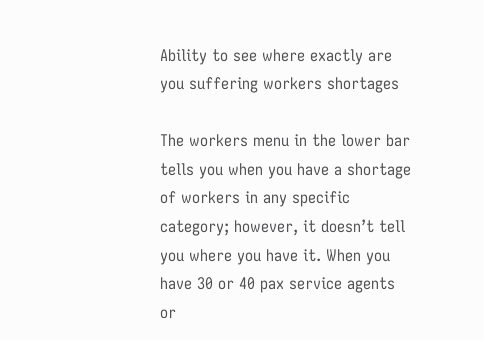Ability to see where exactly are you suffering workers shortages

The workers menu in the lower bar tells you when you have a shortage of workers in any specific category; however, it doesn’t tell you where you have it. When you have 30 or 40 pax service agents or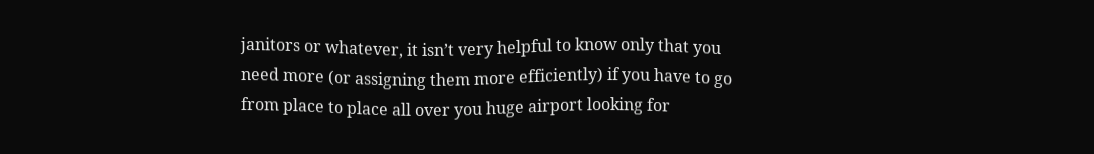janitors or whatever, it isn’t very helpful to know only that you need more (or assigning them more efficiently) if you have to go from place to place all over you huge airport looking for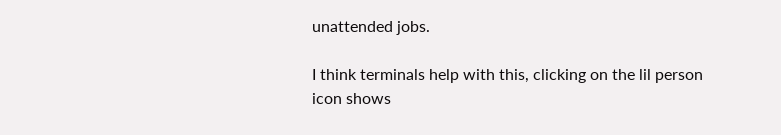unattended jobs.

I think terminals help with this, clicking on the lil person icon shows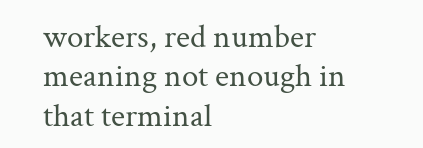workers, red number meaning not enough in that terminal